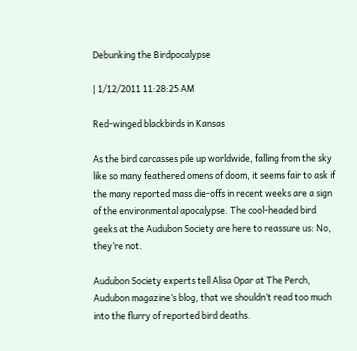Debunking the Birdpocalypse

| 1/12/2011 11:28:25 AM

Red-winged blackbirds in Kansas

As the bird carcasses pile up worldwide, falling from the sky like so many feathered omens of doom, it seems fair to ask if the many reported mass die-offs in recent weeks are a sign of the environmental apocalypse. The cool-headed bird geeks at the Audubon Society are here to reassure us: No, they’re not.

Audubon Society experts tell Alisa Opar at The Perch, Audubon magazine’s blog, that we shouldn’t read too much into the flurry of reported bird deaths.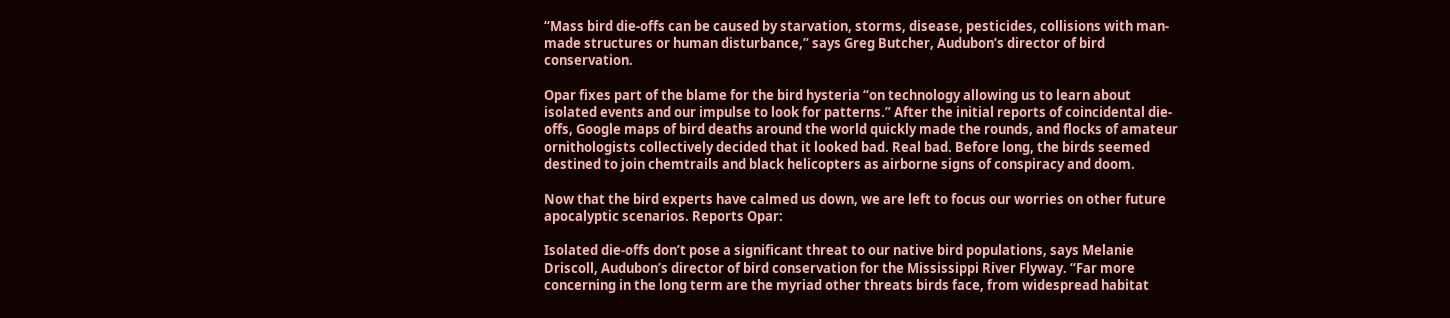“Mass bird die-offs can be caused by starvation, storms, disease, pesticides, collisions with man-made structures or human disturbance,” says Greg Butcher, Audubon’s director of bird conservation.

Opar fixes part of the blame for the bird hysteria “on technology allowing us to learn about isolated events and our impulse to look for patterns.” After the initial reports of coincidental die-offs, Google maps of bird deaths around the world quickly made the rounds, and flocks of amateur ornithologists collectively decided that it looked bad. Real bad. Before long, the birds seemed destined to join chemtrails and black helicopters as airborne signs of conspiracy and doom.

Now that the bird experts have calmed us down, we are left to focus our worries on other future apocalyptic scenarios. Reports Opar:

Isolated die-offs don’t pose a significant threat to our native bird populations, says Melanie Driscoll, Audubon’s director of bird conservation for the Mississippi River Flyway. “Far more concerning in the long term are the myriad other threats birds face, from widespread habitat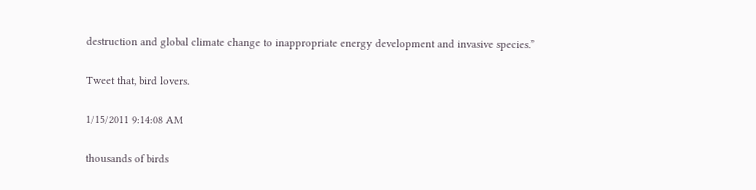destruction and global climate change to inappropriate energy development and invasive species.”

Tweet that, bird lovers.

1/15/2011 9:14:08 AM

thousands of birds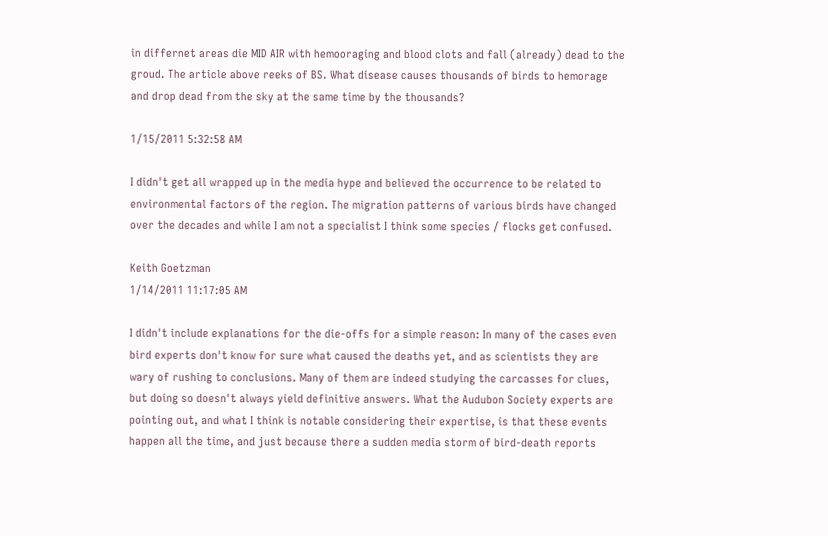in differnet areas die MID AIR with hemooraging and blood clots and fall (already) dead to the groud. The article above reeks of BS. What disease causes thousands of birds to hemorage and drop dead from the sky at the same time by the thousands?

1/15/2011 5:32:58 AM

I didn't get all wrapped up in the media hype and believed the occurrence to be related to environmental factors of the region. The migration patterns of various birds have changed over the decades and while I am not a specialist I think some species / flocks get confused.

Keith Goetzman
1/14/2011 11:17:05 AM

I didn't include explanations for the die-offs for a simple reason: In many of the cases even bird experts don't know for sure what caused the deaths yet, and as scientists they are wary of rushing to conclusions. Many of them are indeed studying the carcasses for clues, but doing so doesn't always yield definitive answers. What the Audubon Society experts are pointing out, and what I think is notable considering their expertise, is that these events happen all the time, and just because there a sudden media storm of bird-death reports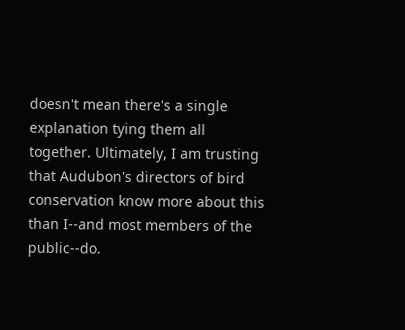doesn't mean there's a single explanation tying them all together. Ultimately, I am trusting that Audubon's directors of bird conservation know more about this than I--and most members of the public--do.